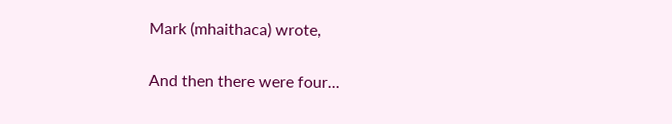Mark (mhaithaca) wrote,

And then there were four...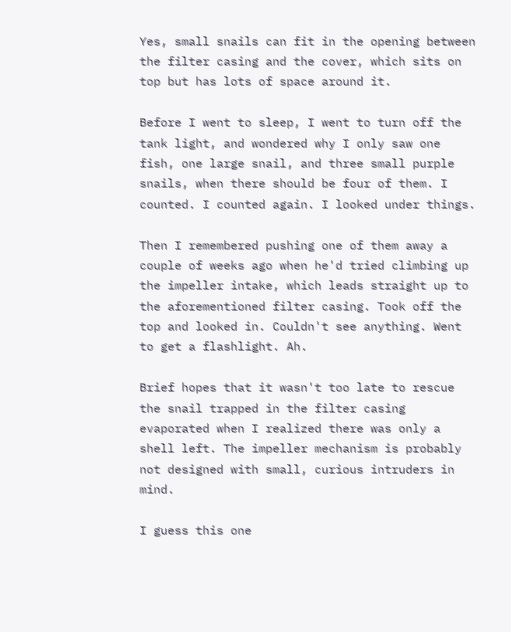Yes, small snails can fit in the opening between the filter casing and the cover, which sits on top but has lots of space around it.

Before I went to sleep, I went to turn off the tank light, and wondered why I only saw one fish, one large snail, and three small purple snails, when there should be four of them. I counted. I counted again. I looked under things.

Then I remembered pushing one of them away a couple of weeks ago when he'd tried climbing up the impeller intake, which leads straight up to the aforementioned filter casing. Took off the top and looked in. Couldn't see anything. Went to get a flashlight. Ah.

Brief hopes that it wasn't too late to rescue the snail trapped in the filter casing evaporated when I realized there was only a shell left. The impeller mechanism is probably not designed with small, curious intruders in mind.

I guess this one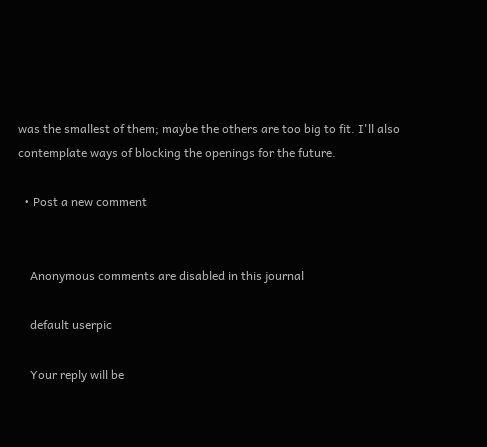was the smallest of them; maybe the others are too big to fit. I'll also contemplate ways of blocking the openings for the future.

  • Post a new comment


    Anonymous comments are disabled in this journal

    default userpic

    Your reply will be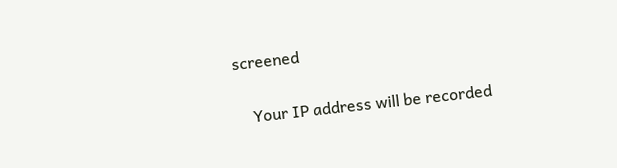screened

    Your IP address will be recorded